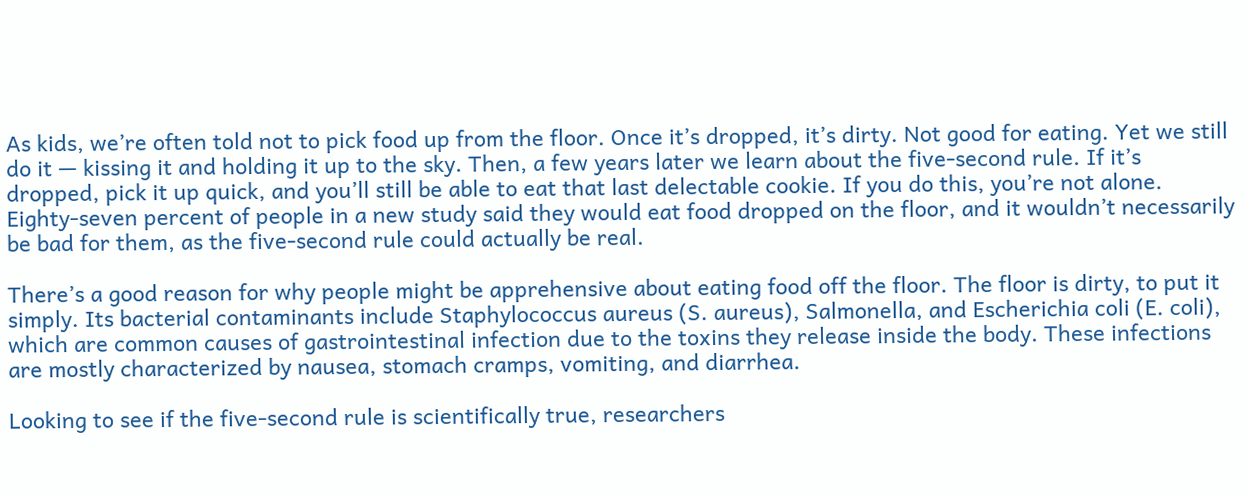As kids, we’re often told not to pick food up from the floor. Once it’s dropped, it’s dirty. Not good for eating. Yet we still do it — kissing it and holding it up to the sky. Then, a few years later we learn about the five-second rule. If it’s dropped, pick it up quick, and you’ll still be able to eat that last delectable cookie. If you do this, you’re not alone. Eighty-seven percent of people in a new study said they would eat food dropped on the floor, and it wouldn’t necessarily be bad for them, as the five-second rule could actually be real.

There’s a good reason for why people might be apprehensive about eating food off the floor. The floor is dirty, to put it simply. Its bacterial contaminants include Staphylococcus aureus (S. aureus), Salmonella, and Escherichia coli (E. coli), which are common causes of gastrointestinal infection due to the toxins they release inside the body. These infections are mostly characterized by nausea, stomach cramps, vomiting, and diarrhea.

Looking to see if the five-second rule is scientifically true, researchers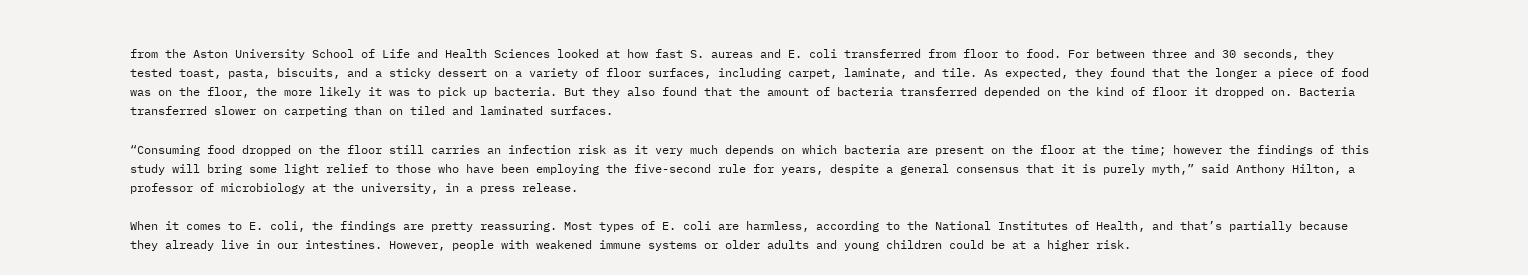from the Aston University School of Life and Health Sciences looked at how fast S. aureas and E. coli transferred from floor to food. For between three and 30 seconds, they tested toast, pasta, biscuits, and a sticky dessert on a variety of floor surfaces, including carpet, laminate, and tile. As expected, they found that the longer a piece of food was on the floor, the more likely it was to pick up bacteria. But they also found that the amount of bacteria transferred depended on the kind of floor it dropped on. Bacteria transferred slower on carpeting than on tiled and laminated surfaces.

“Consuming food dropped on the floor still carries an infection risk as it very much depends on which bacteria are present on the floor at the time; however the findings of this study will bring some light relief to those who have been employing the five-second rule for years, despite a general consensus that it is purely myth,” said Anthony Hilton, a professor of microbiology at the university, in a press release.

When it comes to E. coli, the findings are pretty reassuring. Most types of E. coli are harmless, according to the National Institutes of Health, and that’s partially because they already live in our intestines. However, people with weakened immune systems or older adults and young children could be at a higher risk.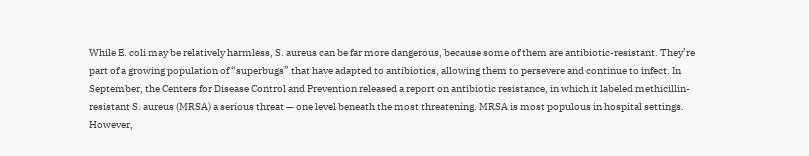While E. coli may be relatively harmless, S. aureus can be far more dangerous, because some of them are antibiotic-resistant. They’re part of a growing population of “superbugs” that have adapted to antibiotics, allowing them to persevere and continue to infect. In September, the Centers for Disease Control and Prevention released a report on antibiotic resistance, in which it labeled methicillin-resistant S. aureus (MRSA) a serious threat — one level beneath the most threatening. MRSA is most populous in hospital settings. However,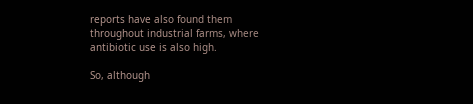reports have also found them throughout industrial farms, where antibiotic use is also high.

So, although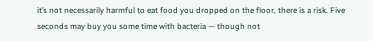it’s not necessarily harmful to eat food you dropped on the floor, there is a risk. Five seconds may buy you some time with bacteria — though not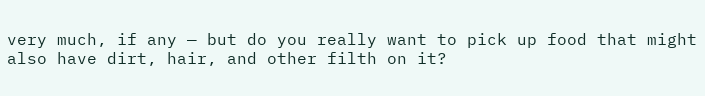very much, if any — but do you really want to pick up food that might also have dirt, hair, and other filth on it?